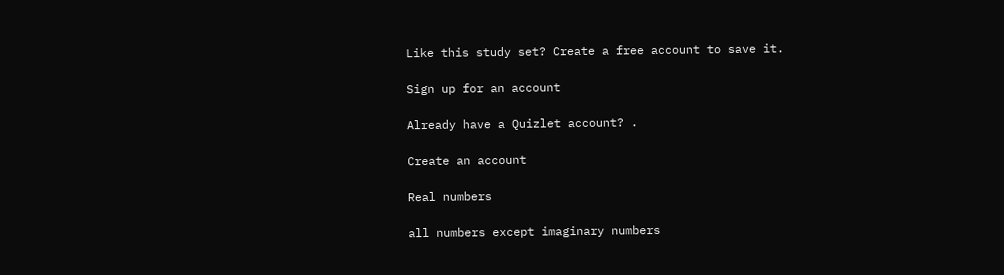Like this study set? Create a free account to save it.

Sign up for an account

Already have a Quizlet account? .

Create an account

Real numbers

all numbers except imaginary numbers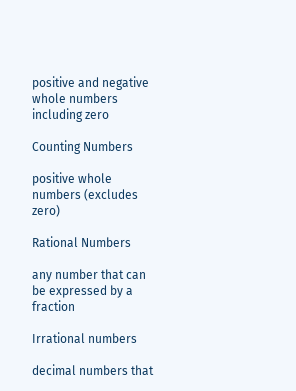positive and negative whole numbers including zero

Counting Numbers

positive whole numbers (excludes zero)

Rational Numbers

any number that can be expressed by a fraction

Irrational numbers

decimal numbers that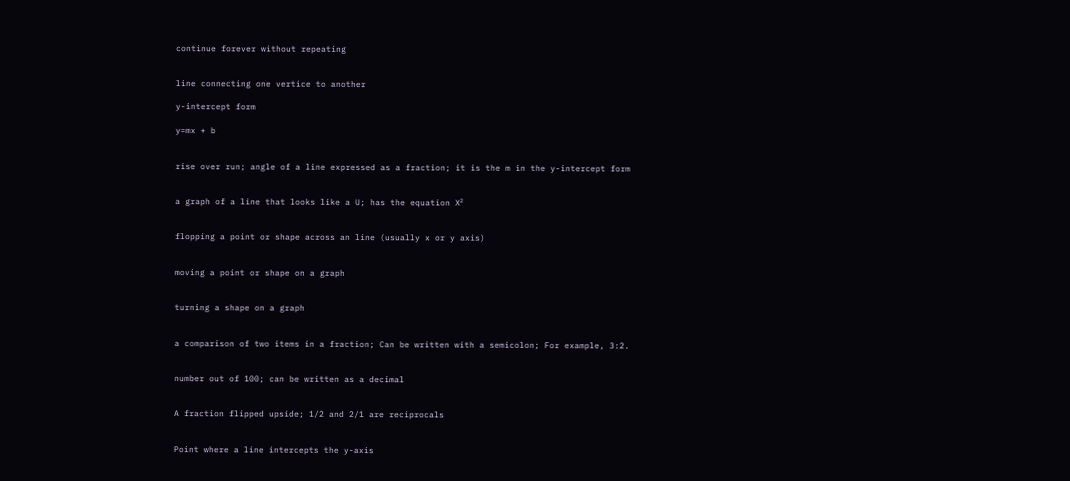continue forever without repeating


line connecting one vertice to another

y-intercept form

y=mx + b


rise over run; angle of a line expressed as a fraction; it is the m in the y-intercept form


a graph of a line that looks like a U; has the equation X²


flopping a point or shape across an line (usually x or y axis)


moving a point or shape on a graph


turning a shape on a graph


a comparison of two items in a fraction; Can be written with a semicolon; For example, 3:2.


number out of 100; can be written as a decimal


A fraction flipped upside; 1/2 and 2/1 are reciprocals


Point where a line intercepts the y-axis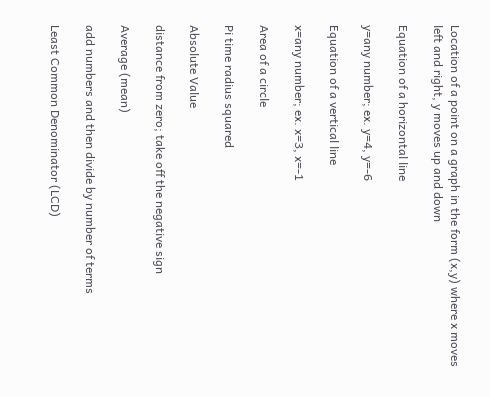Location of a point on a graph in the form (x,y) where x moves left and right, y moves up and down

Equation of a horizontal line

y=any number; ex. y=4, y=-6

Equation of a vertical line

x=any number; ex. x=3, x=-1

Area of a circle

Pi time radius squared

Absolute Value

distance from zero; take off the negative sign

Average (mean)

add numbers and then divide by number of terms

Least Common Denominator (LCD)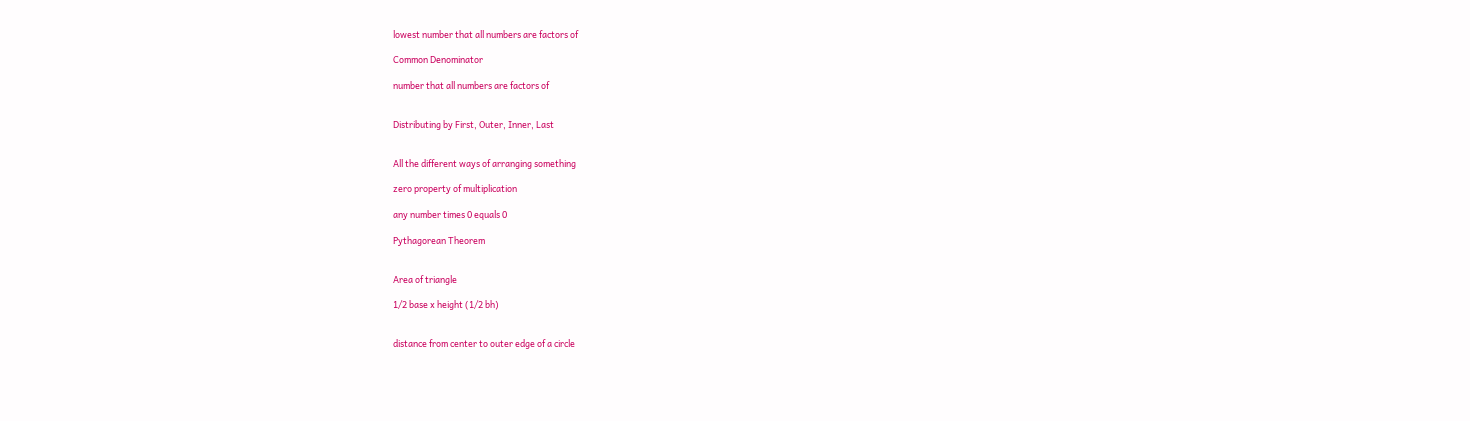lowest number that all numbers are factors of

Common Denominator

number that all numbers are factors of


Distributing by First, Outer, Inner, Last


All the different ways of arranging something

zero property of multiplication

any number times 0 equals 0

Pythagorean Theorem


Area of triangle

1/2 base x height (1/2 bh)


distance from center to outer edge of a circle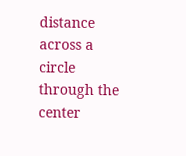distance across a circle through the center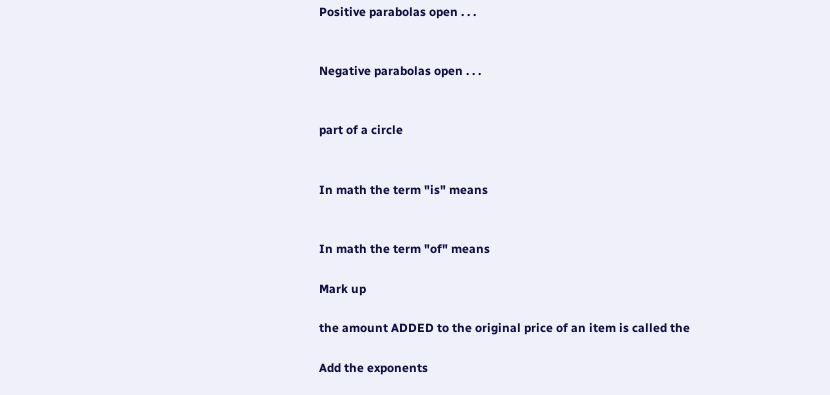Positive parabolas open . . .


Negative parabolas open . . .


part of a circle


In math the term "is" means


In math the term "of" means

Mark up

the amount ADDED to the original price of an item is called the

Add the exponents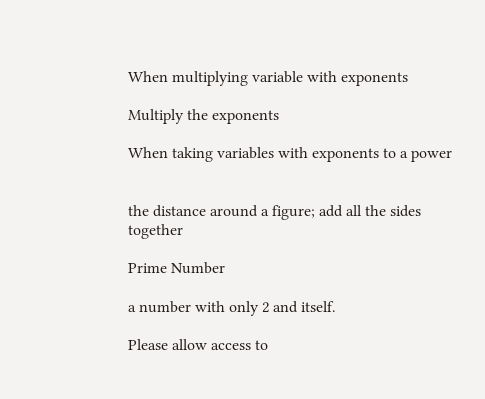When multiplying variable with exponents

Multiply the exponents

When taking variables with exponents to a power


the distance around a figure; add all the sides together

Prime Number

a number with only 2 and itself.

Please allow access to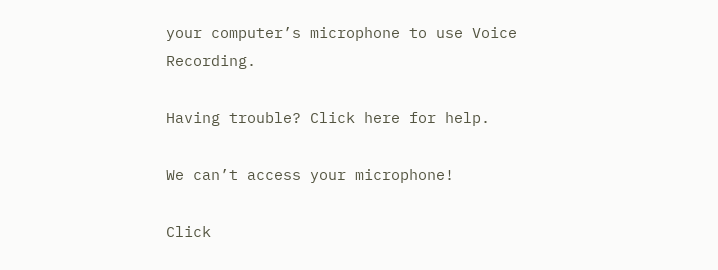your computer’s microphone to use Voice Recording.

Having trouble? Click here for help.

We can’t access your microphone!

Click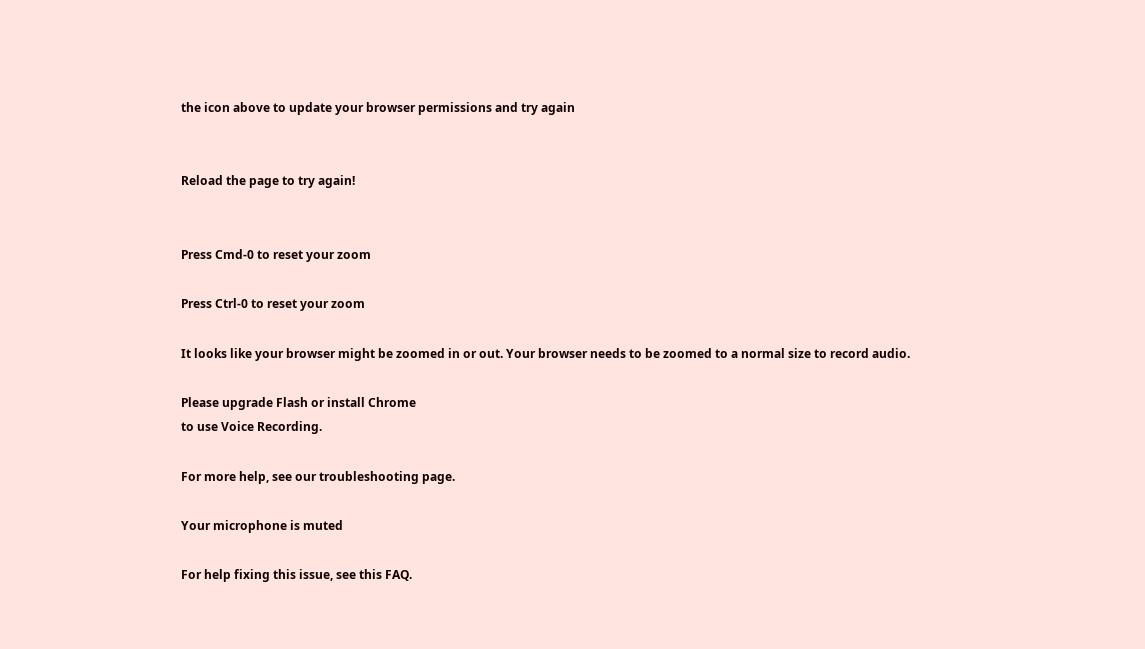the icon above to update your browser permissions and try again


Reload the page to try again!


Press Cmd-0 to reset your zoom

Press Ctrl-0 to reset your zoom

It looks like your browser might be zoomed in or out. Your browser needs to be zoomed to a normal size to record audio.

Please upgrade Flash or install Chrome
to use Voice Recording.

For more help, see our troubleshooting page.

Your microphone is muted

For help fixing this issue, see this FAQ.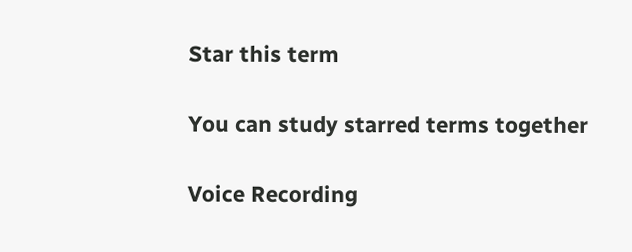Star this term

You can study starred terms together

Voice Recording